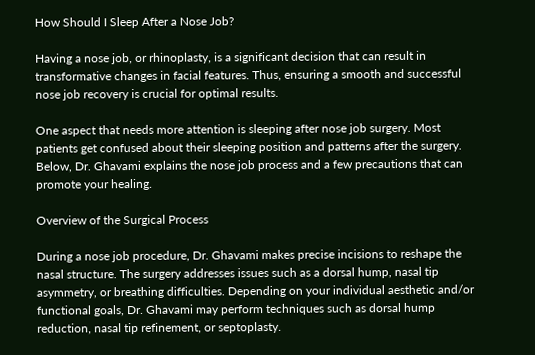How Should I Sleep After a Nose Job?

Having a nose job, or rhinoplasty, is a significant decision that can result in transformative changes in facial features. Thus, ensuring a smooth and successful nose job recovery is crucial for optimal results.

One aspect that needs more attention is sleeping after nose job surgery. Most patients get confused about their sleeping position and patterns after the surgery. Below, Dr. Ghavami explains the nose job process and a few precautions that can promote your healing.

Overview of the Surgical Process

During a nose job procedure, Dr. Ghavami makes precise incisions to reshape the nasal structure. The surgery addresses issues such as a dorsal hump, nasal tip asymmetry, or breathing difficulties. Depending on your individual aesthetic and/or functional goals, Dr. Ghavami may perform techniques such as dorsal hump reduction, nasal tip refinement, or septoplasty.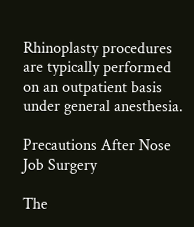Rhinoplasty procedures are typically performed on an outpatient basis under general anesthesia.

Precautions After Nose Job Surgery

The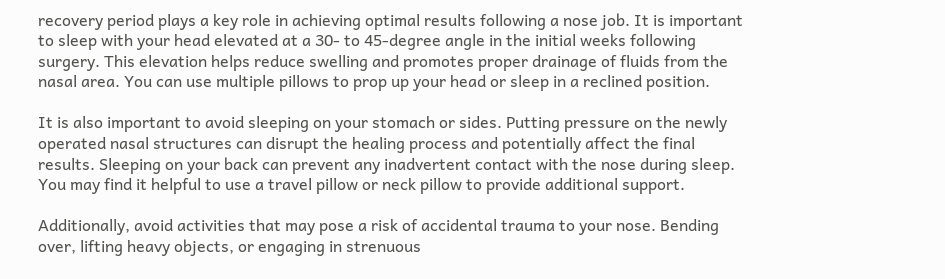recovery period plays a key role in achieving optimal results following a nose job. It is important to sleep with your head elevated at a 30- to 45-degree angle in the initial weeks following surgery. This elevation helps reduce swelling and promotes proper drainage of fluids from the nasal area. You can use multiple pillows to prop up your head or sleep in a reclined position.

It is also important to avoid sleeping on your stomach or sides. Putting pressure on the newly operated nasal structures can disrupt the healing process and potentially affect the final results. Sleeping on your back can prevent any inadvertent contact with the nose during sleep. You may find it helpful to use a travel pillow or neck pillow to provide additional support.

Additionally, avoid activities that may pose a risk of accidental trauma to your nose. Bending over, lifting heavy objects, or engaging in strenuous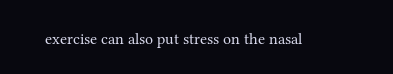exercise can also put stress on the nasal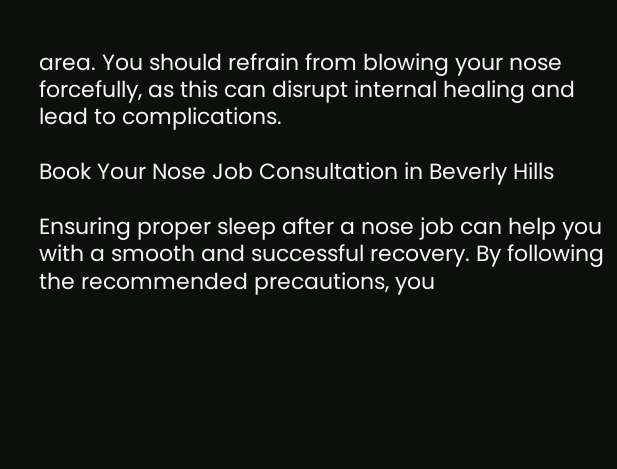area. You should refrain from blowing your nose forcefully, as this can disrupt internal healing and lead to complications.

Book Your Nose Job Consultation in Beverly Hills

Ensuring proper sleep after a nose job can help you with a smooth and successful recovery. By following the recommended precautions, you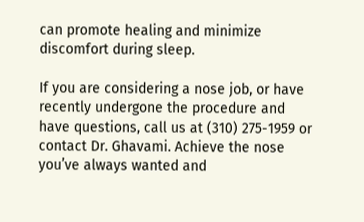can promote healing and minimize discomfort during sleep.

If you are considering a nose job, or have recently undergone the procedure and have questions, call us at (310) 275-1959 or contact Dr. Ghavami. Achieve the nose you’ve always wanted and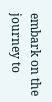embark on the journey to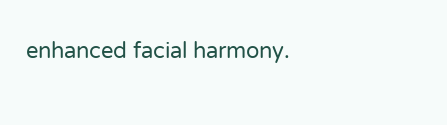enhanced facial harmony.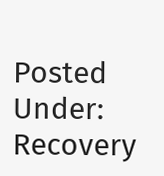Posted Under: Recovery